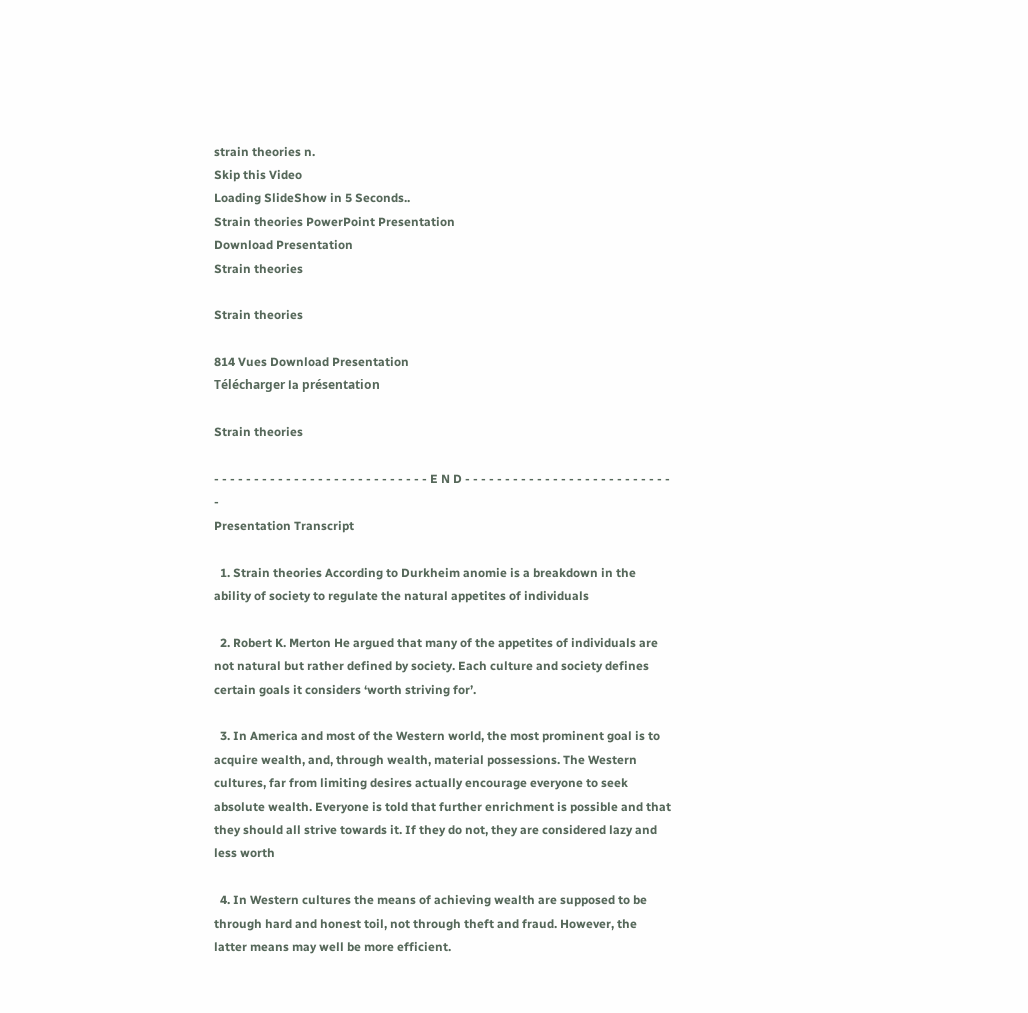strain theories n.
Skip this Video
Loading SlideShow in 5 Seconds..
Strain theories PowerPoint Presentation
Download Presentation
Strain theories

Strain theories

814 Vues Download Presentation
Télécharger la présentation

Strain theories

- - - - - - - - - - - - - - - - - - - - - - - - - - - E N D - - - - - - - - - - - - - - - - - - - - - - - - - - -
Presentation Transcript

  1. Strain theories According to Durkheim anomie is a breakdown in the ability of society to regulate the natural appetites of individuals

  2. Robert K. Merton He argued that many of the appetites of individuals are not natural but rather defined by society. Each culture and society defines certain goals it considers ‘worth striving for’.

  3. In America and most of the Western world, the most prominent goal is to acquire wealth, and, through wealth, material possessions. The Western cultures, far from limiting desires actually encourage everyone to seek absolute wealth. Everyone is told that further enrichment is possible and that they should all strive towards it. If they do not, they are considered lazy and less worth

  4. In Western cultures the means of achieving wealth are supposed to be through hard and honest toil, not through theft and fraud. However, the latter means may well be more efficient.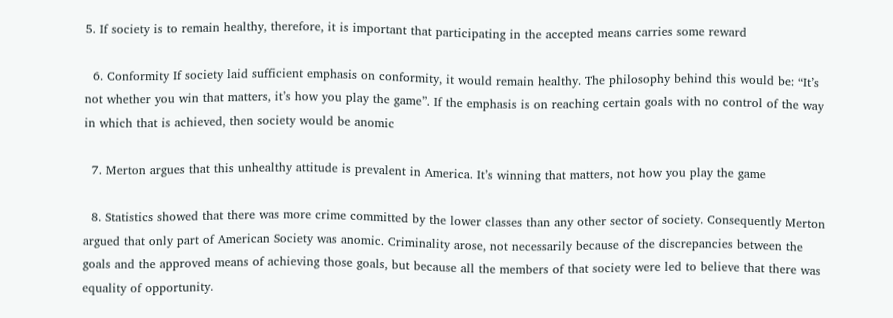5. If society is to remain healthy, therefore, it is important that participating in the accepted means carries some reward

  6. Conformity If society laid sufficient emphasis on conformity, it would remain healthy. The philosophy behind this would be: “It’s not whether you win that matters, it’s how you play the game”. If the emphasis is on reaching certain goals with no control of the way in which that is achieved, then society would be anomic

  7. Merton argues that this unhealthy attitude is prevalent in America. It’s winning that matters, not how you play the game

  8. Statistics showed that there was more crime committed by the lower classes than any other sector of society. Consequently Merton argued that only part of American Society was anomic. Criminality arose, not necessarily because of the discrepancies between the goals and the approved means of achieving those goals, but because all the members of that society were led to believe that there was equality of opportunity.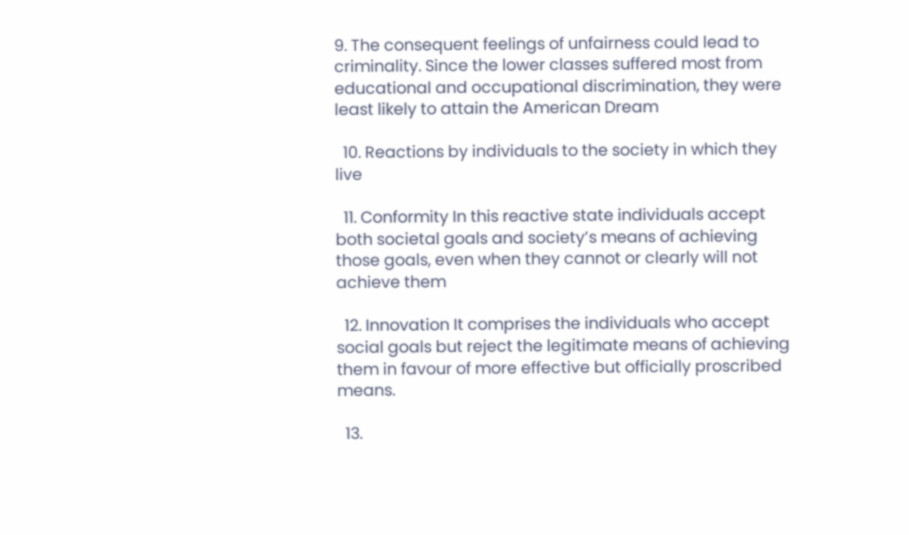9. The consequent feelings of unfairness could lead to criminality. Since the lower classes suffered most from educational and occupational discrimination, they were least likely to attain the American Dream

  10. Reactions by individuals to the society in which they live

  11. Conformity In this reactive state individuals accept both societal goals and society’s means of achieving those goals, even when they cannot or clearly will not achieve them

  12. Innovation It comprises the individuals who accept social goals but reject the legitimate means of achieving them in favour of more effective but officially proscribed means.

  13.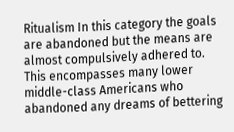Ritualism In this category the goals are abandoned but the means are almost compulsively adhered to. This encompasses many lower middle-class Americans who abandoned any dreams of bettering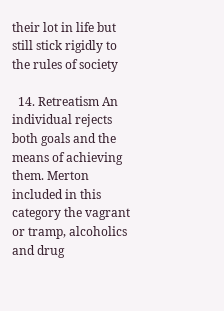their lot in life but still stick rigidly to the rules of society

  14. Retreatism An individual rejects both goals and the means of achieving them. Merton included in this category the vagrant or tramp, alcoholics and drug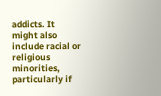addicts. It might also include racial or religious minorities, particularly if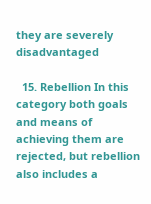they are severely disadvantaged

  15. Rebellion In this category both goals and means of achieving them are rejected, but rebellion also includes a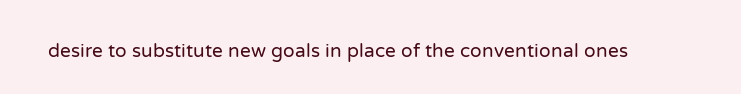desire to substitute new goals in place of the conventional ones